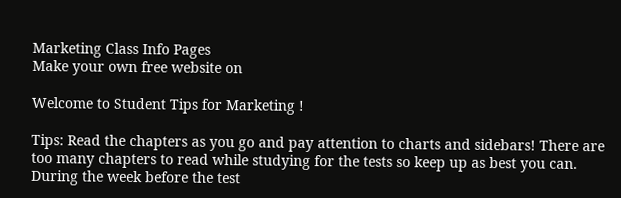Marketing Class Info Pages
Make your own free website on

Welcome to Student Tips for Marketing !

Tips: Read the chapters as you go and pay attention to charts and sidebars! There are too many chapters to read while studying for the tests so keep up as best you can. During the week before the test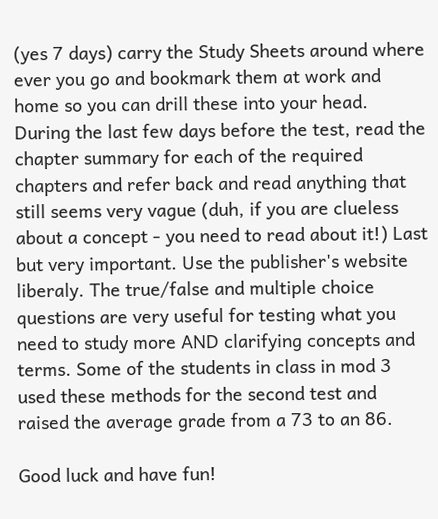(yes 7 days) carry the Study Sheets around where ever you go and bookmark them at work and home so you can drill these into your head. During the last few days before the test, read the chapter summary for each of the required chapters and refer back and read anything that still seems very vague (duh, if you are clueless about a concept - you need to read about it!) Last but very important. Use the publisher's website liberaly. The true/false and multiple choice questions are very useful for testing what you need to study more AND clarifying concepts and terms. Some of the students in class in mod 3 used these methods for the second test and raised the average grade from a 73 to an 86.

Good luck and have fun!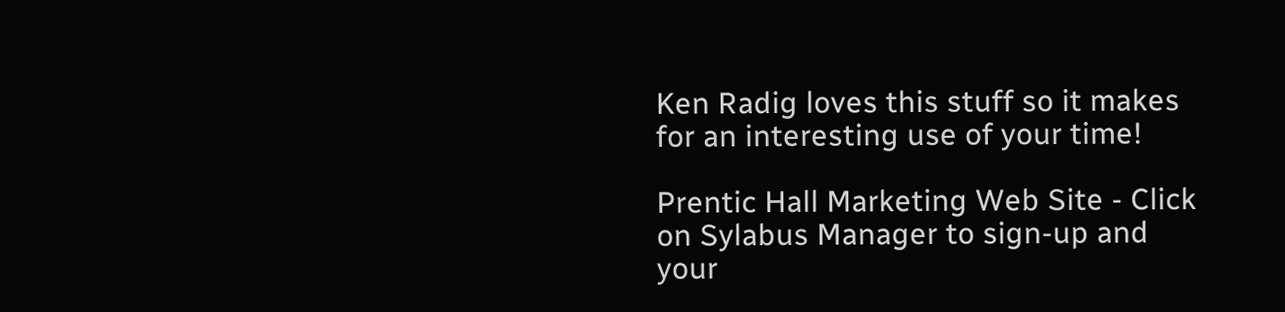Ken Radig loves this stuff so it makes for an interesting use of your time!

Prentic Hall Marketing Web Site - Click on Sylabus Manager to sign-up and your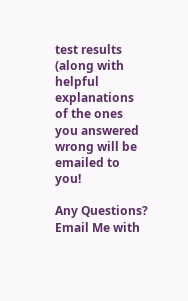test results (along with helpful explanations of the ones you answered wrong will be emailed to you!

Any Questions? Email Me with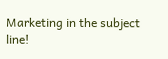Marketing in the subject line!